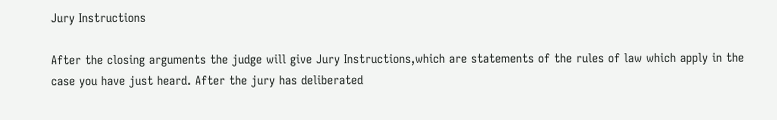Jury Instructions

After the closing arguments the judge will give Jury Instructions,which are statements of the rules of law which apply in the case you have just heard. After the jury has deliberated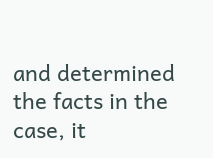and determined the facts in the case, it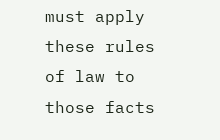must apply these rules of law to those facts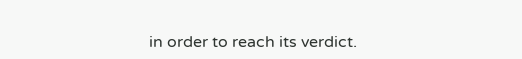in order to reach its verdict.